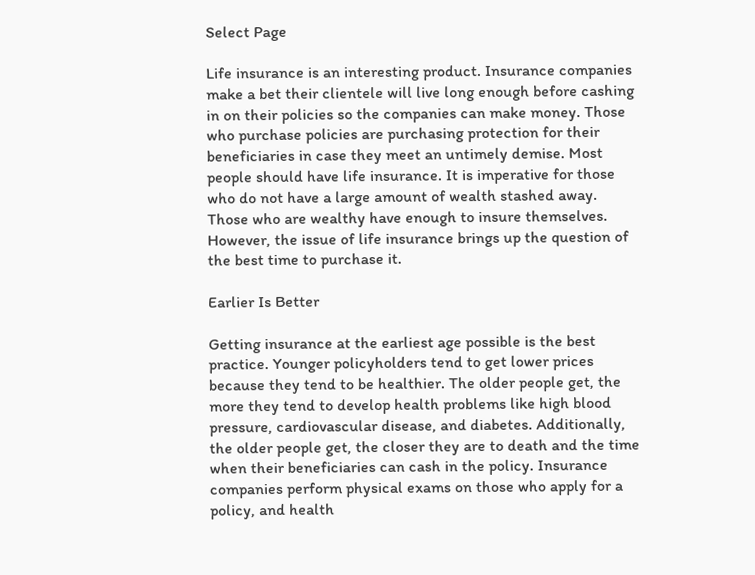Select Page

Life insurance is an interesting product. Insurance companies make a bet their clientele will live long enough before cashing in on their policies so the companies can make money. Those who purchase policies are purchasing protection for their beneficiaries in case they meet an untimely demise. Most people should have life insurance. It is imperative for those who do not have a large amount of wealth stashed away. Those who are wealthy have enough to insure themselves. However, the issue of life insurance brings up the question of the best time to purchase it.

Earlier Is Better

Getting insurance at the earliest age possible is the best practice. Younger policyholders tend to get lower prices because they tend to be healthier. The older people get, the more they tend to develop health problems like high blood pressure, cardiovascular disease, and diabetes. Additionally, the older people get, the closer they are to death and the time when their beneficiaries can cash in the policy. Insurance companies perform physical exams on those who apply for a policy, and health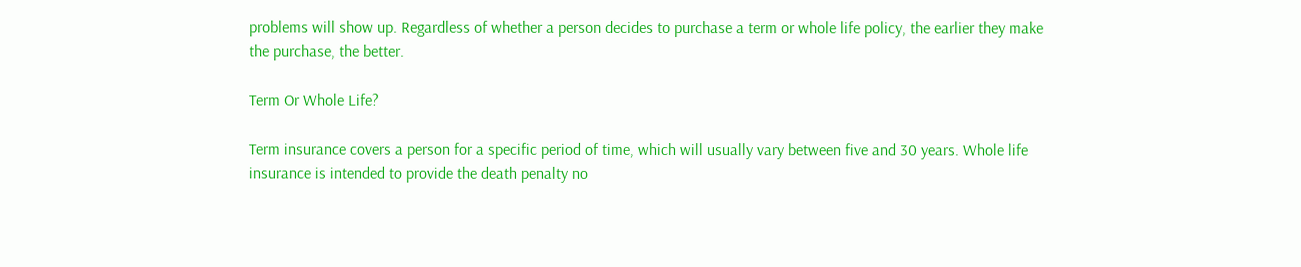problems will show up. Regardless of whether a person decides to purchase a term or whole life policy, the earlier they make the purchase, the better.

Term Or Whole Life?

Term insurance covers a person for a specific period of time, which will usually vary between five and 30 years. Whole life insurance is intended to provide the death penalty no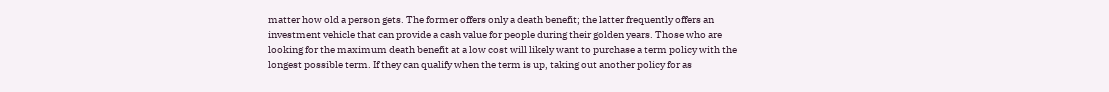matter how old a person gets. The former offers only a death benefit; the latter frequently offers an investment vehicle that can provide a cash value for people during their golden years. Those who are looking for the maximum death benefit at a low cost will likely want to purchase a term policy with the longest possible term. If they can qualify when the term is up, taking out another policy for as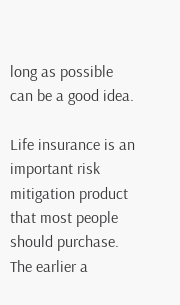long as possible can be a good idea.

Life insurance is an important risk mitigation product that most people should purchase. The earlier a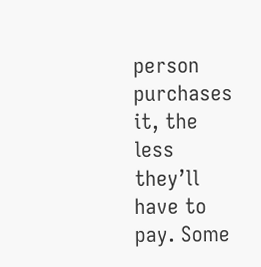person purchases it, the less they’ll have to pay. Some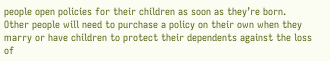people open policies for their children as soon as they’re born. Other people will need to purchase a policy on their own when they marry or have children to protect their dependents against the loss of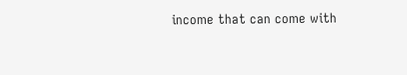income that can come with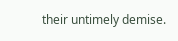their untimely demise.